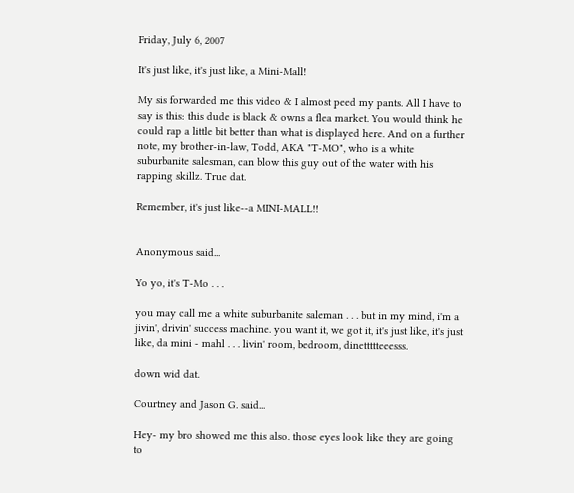Friday, July 6, 2007

It's just like, it's just like, a Mini-Mall!

My sis forwarded me this video & I almost peed my pants. All I have to say is this: this dude is black & owns a flea market. You would think he could rap a little bit better than what is displayed here. And on a further note, my brother-in-law, Todd, AKA "T-MO", who is a white suburbanite salesman, can blow this guy out of the water with his rapping skillz. True dat.

Remember, it's just like--a MINI-MALL!!


Anonymous said...

Yo yo, it's T-Mo . . .

you may call me a white suburbanite saleman . . . but in my mind, i'm a jivin', drivin' success machine. you want it, we got it, it's just like, it's just like, da mini - mahl . . . livin' room, bedroom, dinettttteeesss.

down wid dat.

Courtney and Jason G. said...

Hey- my bro showed me this also. those eyes look like they are going to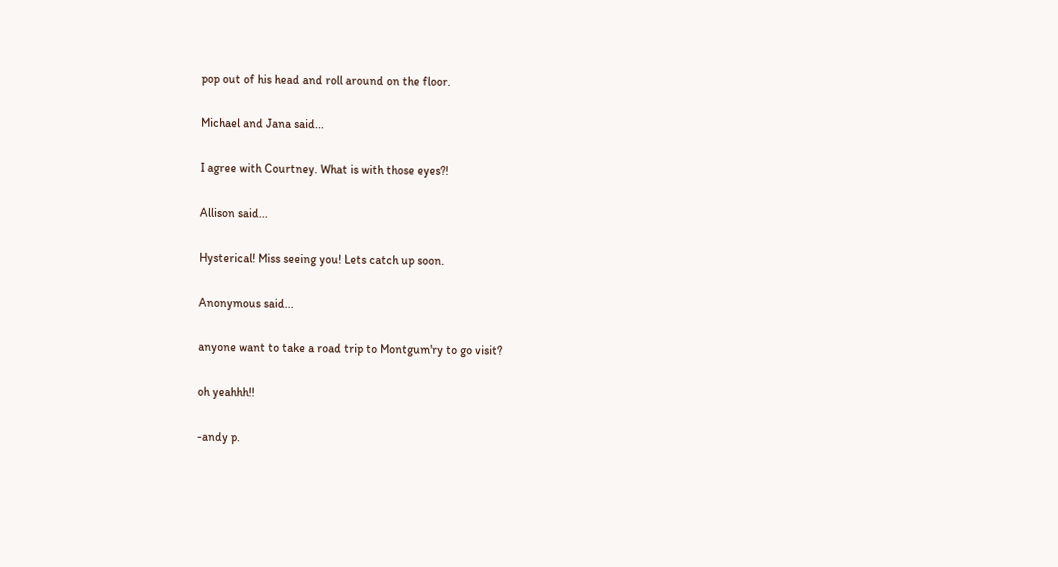pop out of his head and roll around on the floor.

Michael and Jana said...

I agree with Courtney. What is with those eyes?!

Allison said...

Hysterical! Miss seeing you! Lets catch up soon.

Anonymous said...

anyone want to take a road trip to Montgum'ry to go visit?

oh yeahhh!!

-andy p.